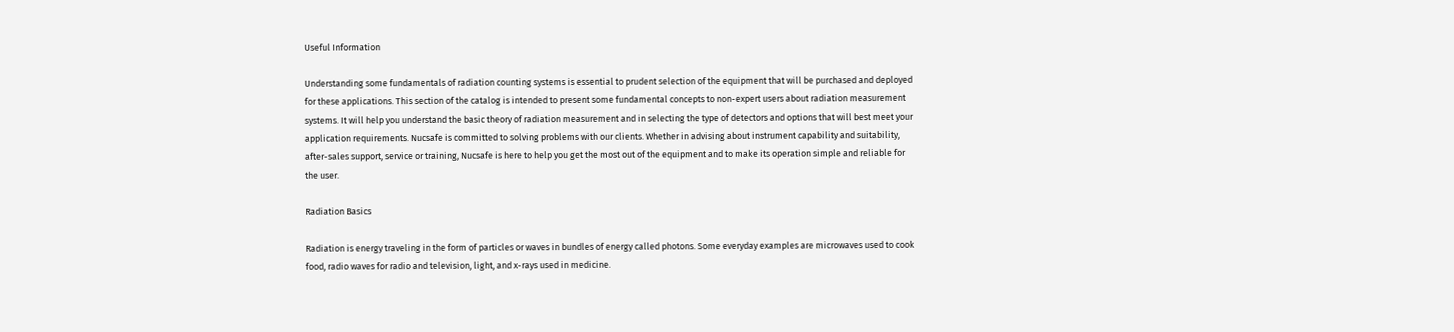Useful Information

Understanding some fundamentals of radiation counting systems is essential to prudent selection of the equipment that will be purchased and deployed for these applications. This section of the catalog is intended to present some fundamental concepts to non-expert users about radiation measurement systems. It will help you understand the basic theory of radiation measurement and in selecting the type of detectors and options that will best meet your application requirements. Nucsafe is committed to solving problems with our clients. Whether in advising about instrument capability and suitability, after-sales support, service or training, Nucsafe is here to help you get the most out of the equipment and to make its operation simple and reliable for the user.

Radiation Basics

Radiation is energy traveling in the form of particles or waves in bundles of energy called photons. Some everyday examples are microwaves used to cook food, radio waves for radio and television, light, and x-rays used in medicine.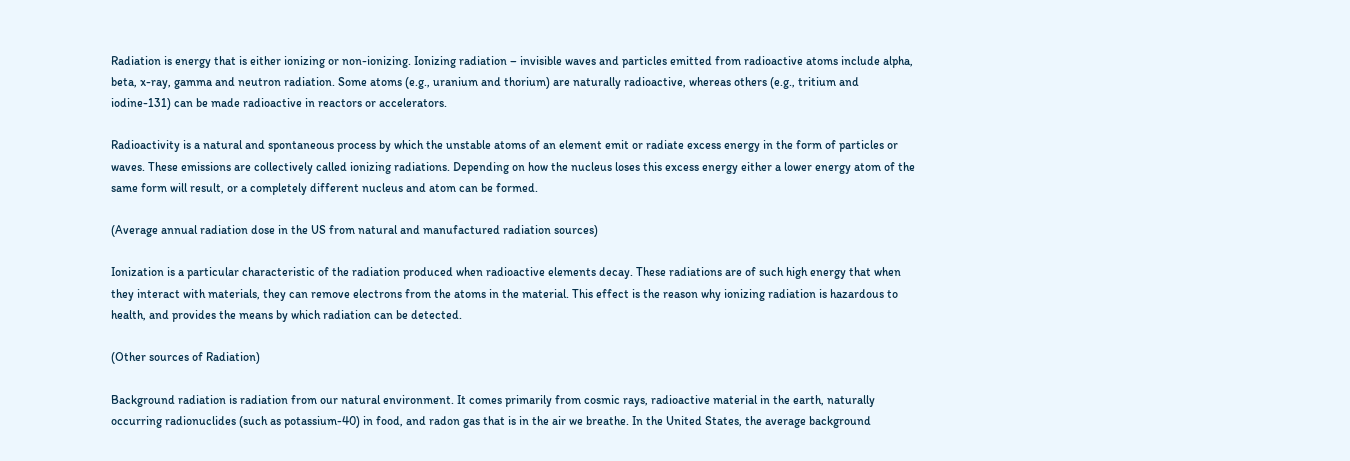Radiation is energy that is either ionizing or non-ionizing. Ionizing radiation – invisible waves and particles emitted from radioactive atoms include alpha, beta, x-ray, gamma and neutron radiation. Some atoms (e.g., uranium and thorium) are naturally radioactive, whereas others (e.g., tritium and iodine-131) can be made radioactive in reactors or accelerators.

Radioactivity is a natural and spontaneous process by which the unstable atoms of an element emit or radiate excess energy in the form of particles or waves. These emissions are collectively called ionizing radiations. Depending on how the nucleus loses this excess energy either a lower energy atom of the same form will result, or a completely different nucleus and atom can be formed.

(Average annual radiation dose in the US from natural and manufactured radiation sources)

Ionization is a particular characteristic of the radiation produced when radioactive elements decay. These radiations are of such high energy that when they interact with materials, they can remove electrons from the atoms in the material. This effect is the reason why ionizing radiation is hazardous to health, and provides the means by which radiation can be detected.

(Other sources of Radiation)

Background radiation is radiation from our natural environment. It comes primarily from cosmic rays, radioactive material in the earth, naturally occurring radionuclides (such as potassium-40) in food, and radon gas that is in the air we breathe. In the United States, the average background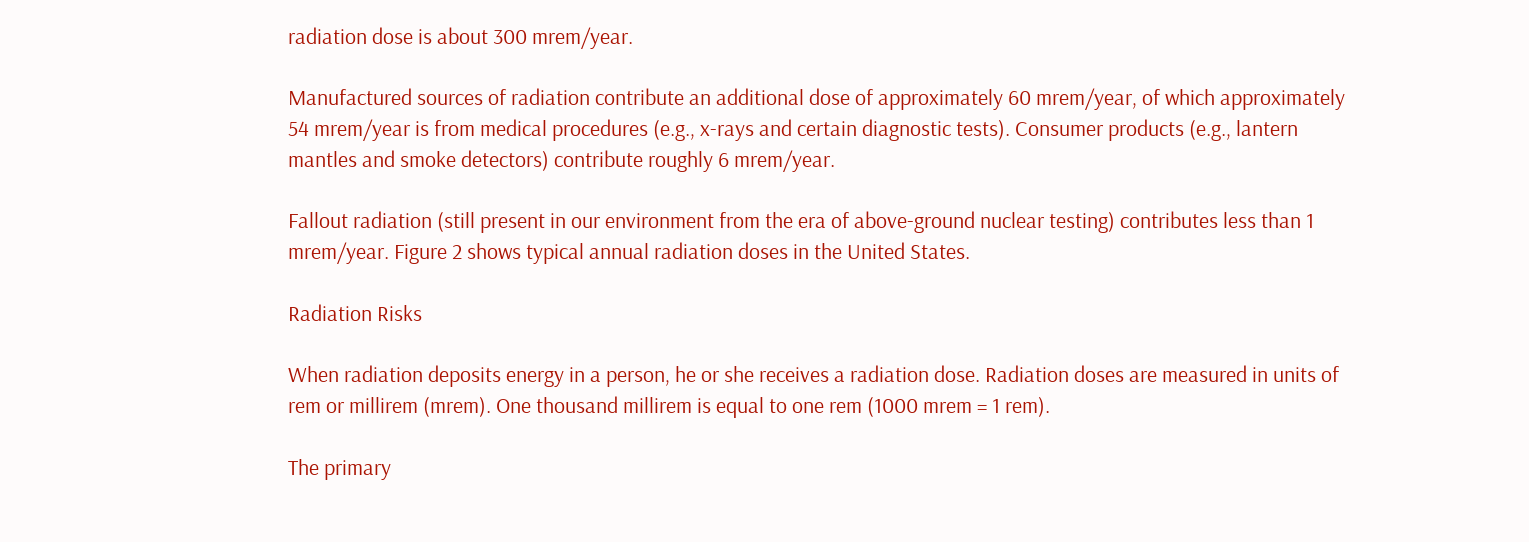radiation dose is about 300 mrem/year.

Manufactured sources of radiation contribute an additional dose of approximately 60 mrem/year, of which approximately 54 mrem/year is from medical procedures (e.g., x-rays and certain diagnostic tests). Consumer products (e.g., lantern mantles and smoke detectors) contribute roughly 6 mrem/year.

Fallout radiation (still present in our environment from the era of above-ground nuclear testing) contributes less than 1 mrem/year. Figure 2 shows typical annual radiation doses in the United States.

Radiation Risks

When radiation deposits energy in a person, he or she receives a radiation dose. Radiation doses are measured in units of rem or millirem (mrem). One thousand millirem is equal to one rem (1000 mrem = 1 rem).

The primary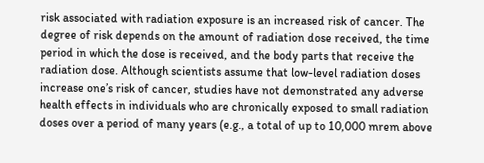risk associated with radiation exposure is an increased risk of cancer. The degree of risk depends on the amount of radiation dose received, the time period in which the dose is received, and the body parts that receive the radiation dose. Although scientists assume that low-level radiation doses increase one’s risk of cancer, studies have not demonstrated any adverse health effects in individuals who are chronically exposed to small radiation doses over a period of many years (e.g., a total of up to 10,000 mrem above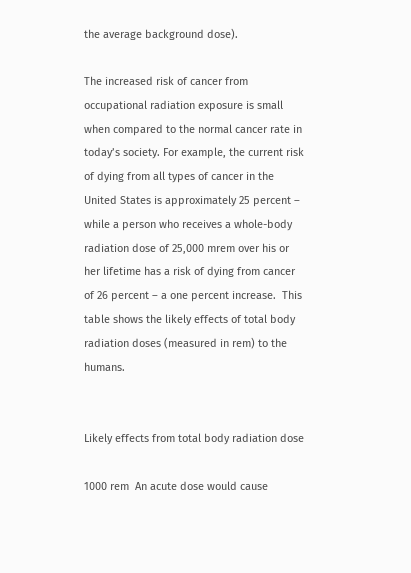the average background dose).

The increased risk of cancer from occupational radiation exposure is small when compared to the normal cancer rate in today’s society. For example, the current risk of dying from all types of cancer in the United States is approximately 25 percent – while a person who receives a whole-body radiation dose of 25,000 mrem over his or her lifetime has a risk of dying from cancer of 26 percent – a one percent increase.  This table shows the likely effects of total body radiation doses (measured in rem) to the humans.


Likely effects from total body radiation dose

1000 rem  An acute dose would cause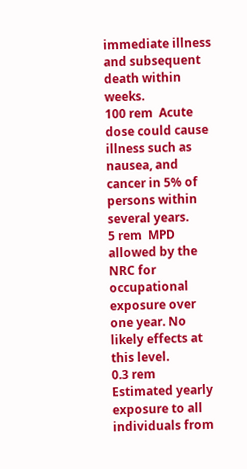immediate illness and subsequent death within weeks.
100 rem  Acute dose could cause illness such as nausea, and cancer in 5% of persons within several years.
5 rem  MPD allowed by the NRC for occupational exposure over one year. No likely effects at this level.
0.3 rem  Estimated yearly exposure to all individuals from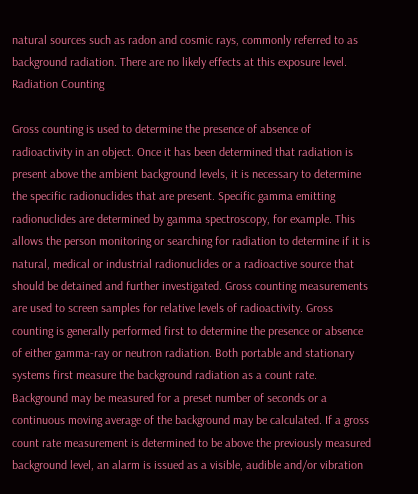natural sources such as radon and cosmic rays, commonly referred to as background radiation. There are no likely effects at this exposure level.
Radiation Counting

Gross counting is used to determine the presence of absence of radioactivity in an object. Once it has been determined that radiation is present above the ambient background levels, it is necessary to determine the specific radionuclides that are present. Specific gamma emitting radionuclides are determined by gamma spectroscopy, for example. This allows the person monitoring or searching for radiation to determine if it is natural, medical or industrial radionuclides or a radioactive source that should be detained and further investigated. Gross counting measurements are used to screen samples for relative levels of radioactivity. Gross counting is generally performed first to determine the presence or absence of either gamma-ray or neutron radiation. Both portable and stationary systems first measure the background radiation as a count rate. Background may be measured for a preset number of seconds or a continuous moving average of the background may be calculated. If a gross count rate measurement is determined to be above the previously measured background level, an alarm is issued as a visible, audible and/or vibration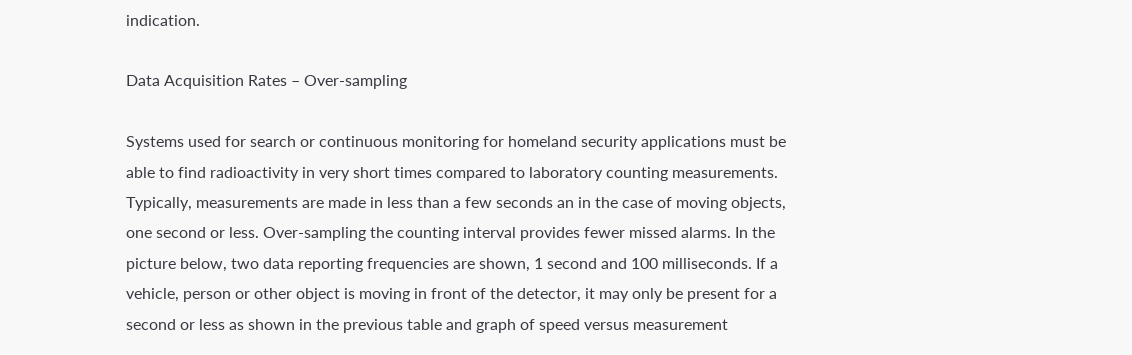indication.

Data Acquisition Rates – Over-sampling

Systems used for search or continuous monitoring for homeland security applications must be able to find radioactivity in very short times compared to laboratory counting measurements. Typically, measurements are made in less than a few seconds an in the case of moving objects, one second or less. Over-sampling the counting interval provides fewer missed alarms. In the picture below, two data reporting frequencies are shown, 1 second and 100 milliseconds. If a vehicle, person or other object is moving in front of the detector, it may only be present for a second or less as shown in the previous table and graph of speed versus measurement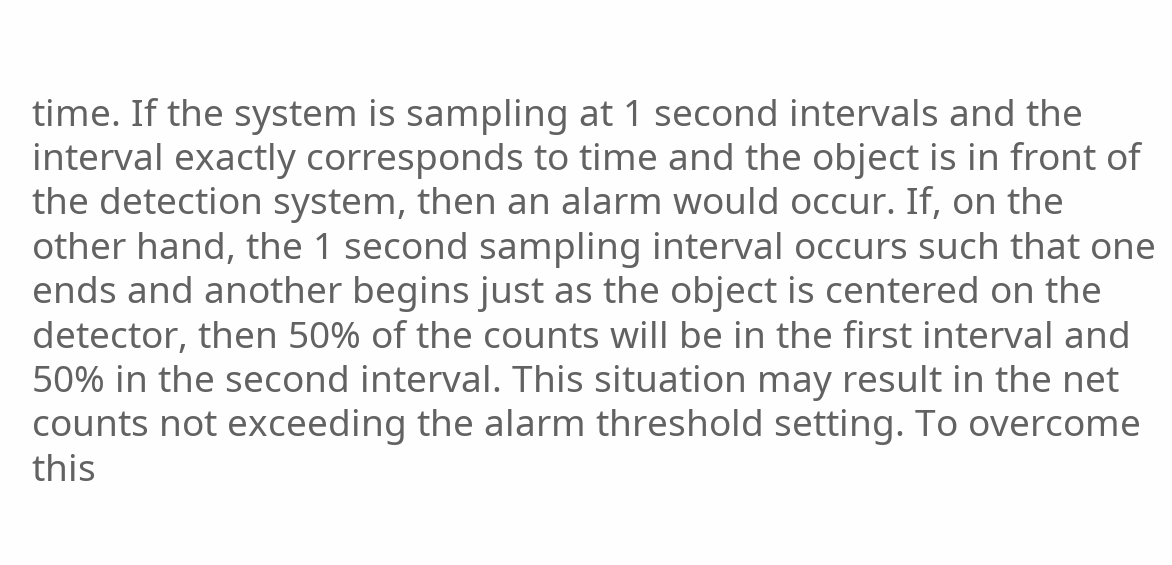time. If the system is sampling at 1 second intervals and the interval exactly corresponds to time and the object is in front of the detection system, then an alarm would occur. If, on the other hand, the 1 second sampling interval occurs such that one ends and another begins just as the object is centered on the detector, then 50% of the counts will be in the first interval and 50% in the second interval. This situation may result in the net counts not exceeding the alarm threshold setting. To overcome this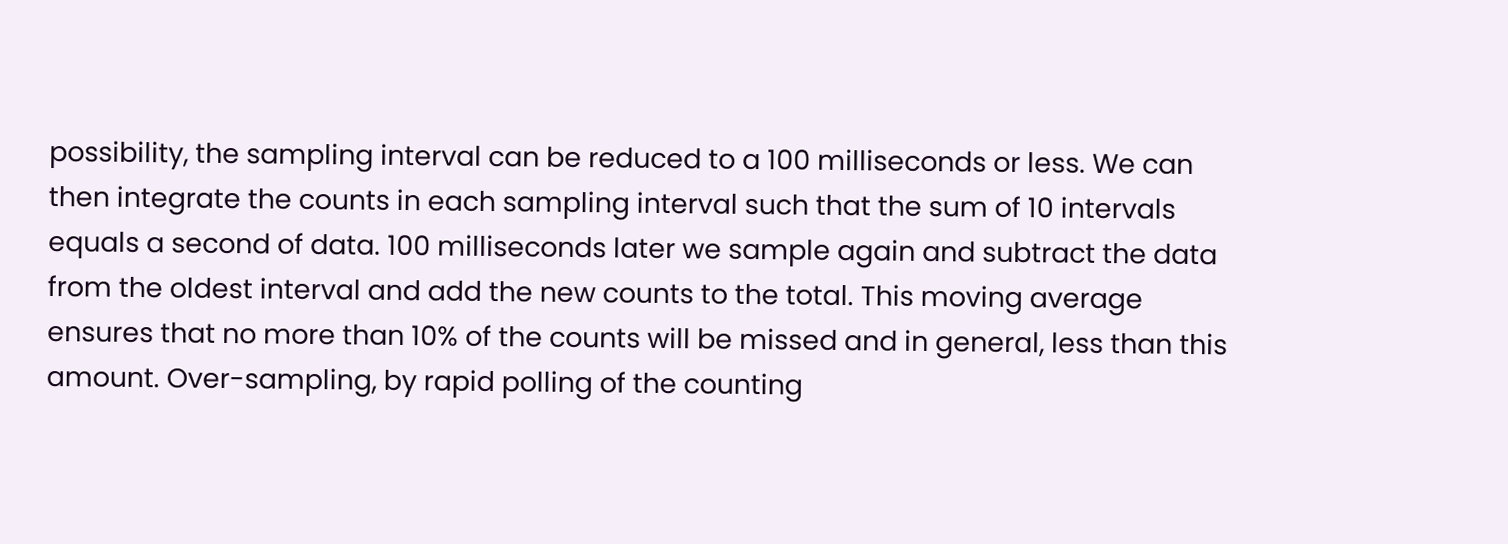possibility, the sampling interval can be reduced to a 100 milliseconds or less. We can then integrate the counts in each sampling interval such that the sum of 10 intervals equals a second of data. 100 milliseconds later we sample again and subtract the data from the oldest interval and add the new counts to the total. This moving average ensures that no more than 10% of the counts will be missed and in general, less than this amount. Over-sampling, by rapid polling of the counting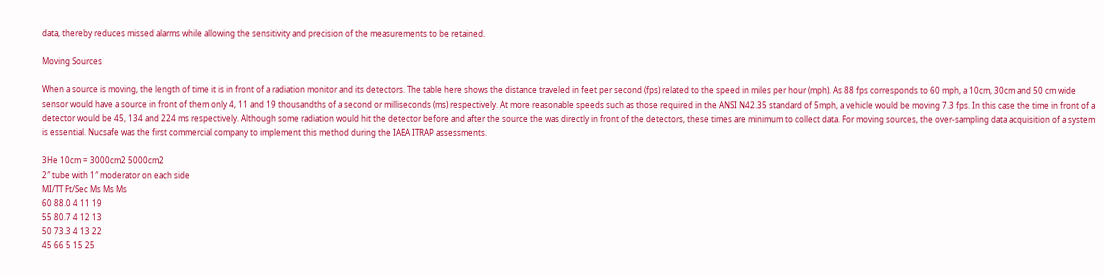data, thereby reduces missed alarms while allowing the sensitivity and precision of the measurements to be retained.

Moving Sources

When a source is moving, the length of time it is in front of a radiation monitor and its detectors. The table here shows the distance traveled in feet per second (fps) related to the speed in miles per hour (mph). As 88 fps corresponds to 60 mph, a 10cm, 30cm and 50 cm wide sensor would have a source in front of them only 4, 11 and 19 thousandths of a second or milliseconds (ms) respectively. At more reasonable speeds such as those required in the ANSI N42.35 standard of 5mph, a vehicle would be moving 7.3 fps. In this case the time in front of a detector would be 45, 134 and 224 ms respectively. Although some radiation would hit the detector before and after the source the was directly in front of the detectors, these times are minimum to collect data. For moving sources, the over-sampling data acquisition of a system is essential. Nucsafe was the first commercial company to implement this method during the IAEA ITRAP assessments.

3He 10cm = 3000cm2 5000cm2
2″ tube with 1″ moderator on each side
MI/TT Ft/Sec Ms Ms Ms
60 88.0 4 11 19
55 80.7 4 12 13
50 73.3 4 13 22
45 66 5 15 25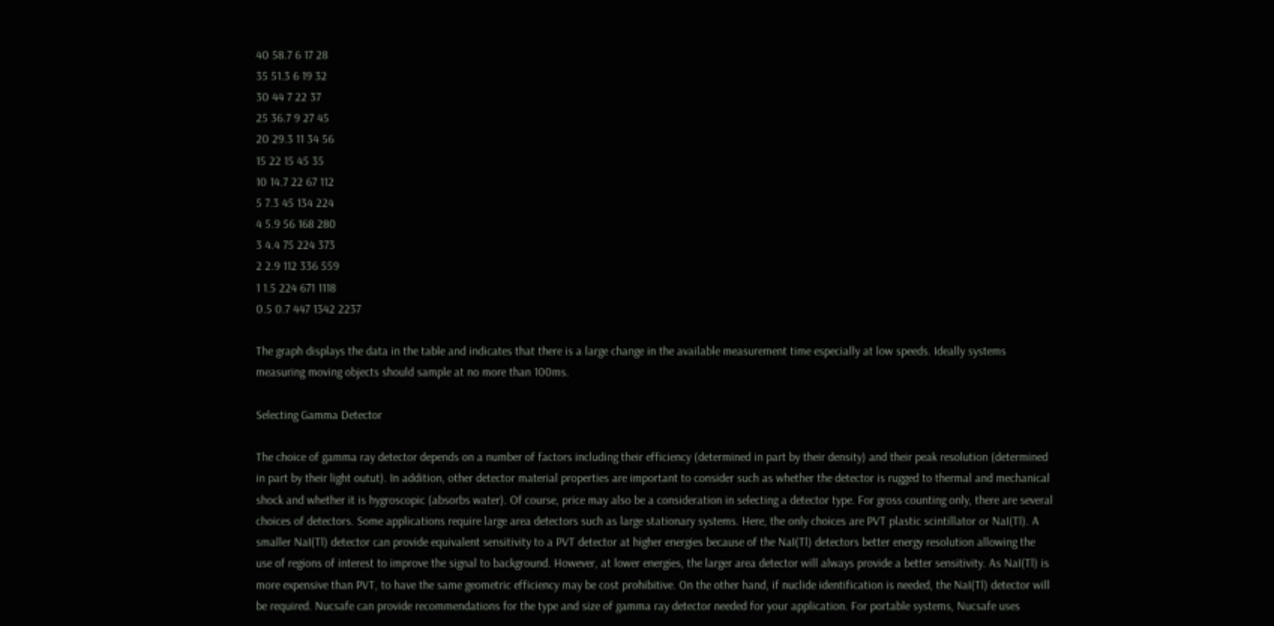40 58.7 6 17 28
35 51.3 6 19 32
30 44 7 22 37
25 36.7 9 27 45
20 29.3 11 34 56
15 22 15 45 35
10 14.7 22 67 112
5 7.3 45 134 224
4 5.9 56 168 280
3 4.4 75 224 373
2 2.9 112 336 559
1 1.5 224 671 1118
0.5 0.7 447 1342 2237

The graph displays the data in the table and indicates that there is a large change in the available measurement time especially at low speeds. Ideally systems measuring moving objects should sample at no more than 100ms.

Selecting Gamma Detector

The choice of gamma ray detector depends on a number of factors including their efficiency (determined in part by their density) and their peak resolution (determined in part by their light outut). In addition, other detector material properties are important to consider such as whether the detector is rugged to thermal and mechanical shock and whether it is hygroscopic (absorbs water). Of course, price may also be a consideration in selecting a detector type. For gross counting only, there are several choices of detectors. Some applications require large area detectors such as large stationary systems. Here, the only choices are PVT plastic scintillator or NaI(Tl). A smaller NaI(Tl) detector can provide equivalent sensitivity to a PVT detector at higher energies because of the NaI(Tl) detectors better energy resolution allowing the use of regions of interest to improve the signal to background. However, at lower energies, the larger area detector will always provide a better sensitivity. As NaI(Tl) is more expensive than PVT, to have the same geometric efficiency may be cost prohibitive. On the other hand, if nuclide identification is needed, the NaI(Tl) detector will be required. Nucsafe can provide recommendations for the type and size of gamma ray detector needed for your application. For portable systems, Nucsafe uses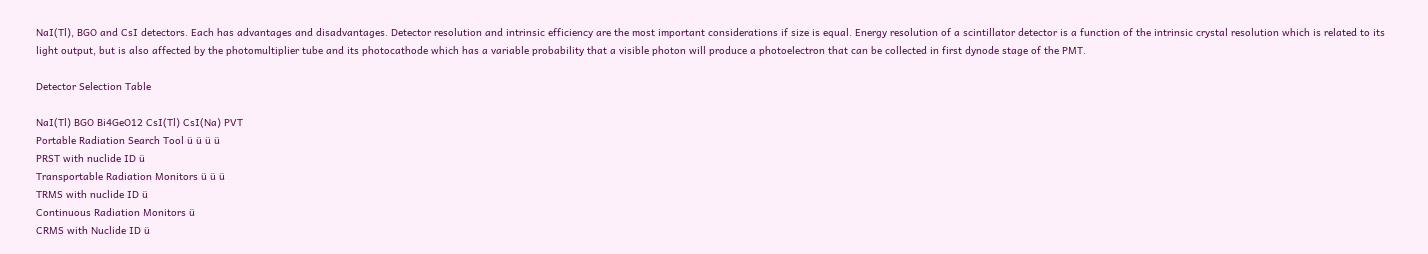NaI(Tl), BGO and CsI detectors. Each has advantages and disadvantages. Detector resolution and intrinsic efficiency are the most important considerations if size is equal. Energy resolution of a scintillator detector is a function of the intrinsic crystal resolution which is related to its light output, but is also affected by the photomultiplier tube and its photocathode which has a variable probability that a visible photon will produce a photoelectron that can be collected in first dynode stage of the PMT.

Detector Selection Table

NaI(Tl) BGO Bi4GeO12 CsI(Tl) CsI(Na) PVT
Portable Radiation Search Tool ü ü ü ü
PRST with nuclide ID ü
Transportable Radiation Monitors ü ü ü
TRMS with nuclide ID ü
Continuous Radiation Monitors ü
CRMS with Nuclide ID ü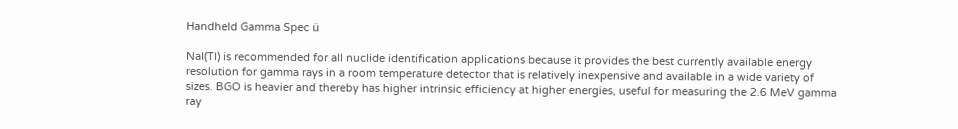Handheld Gamma Spec ü

NaI(Tl) is recommended for all nuclide identification applications because it provides the best currently available energy resolution for gamma rays in a room temperature detector that is relatively inexpensive and available in a wide variety of sizes. BGO is heavier and thereby has higher intrinsic efficiency at higher energies, useful for measuring the 2.6 MeV gamma ray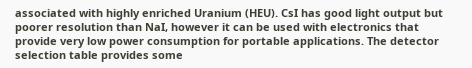associated with highly enriched Uranium (HEU). CsI has good light output but poorer resolution than NaI, however it can be used with electronics that provide very low power consumption for portable applications. The detector selection table provides some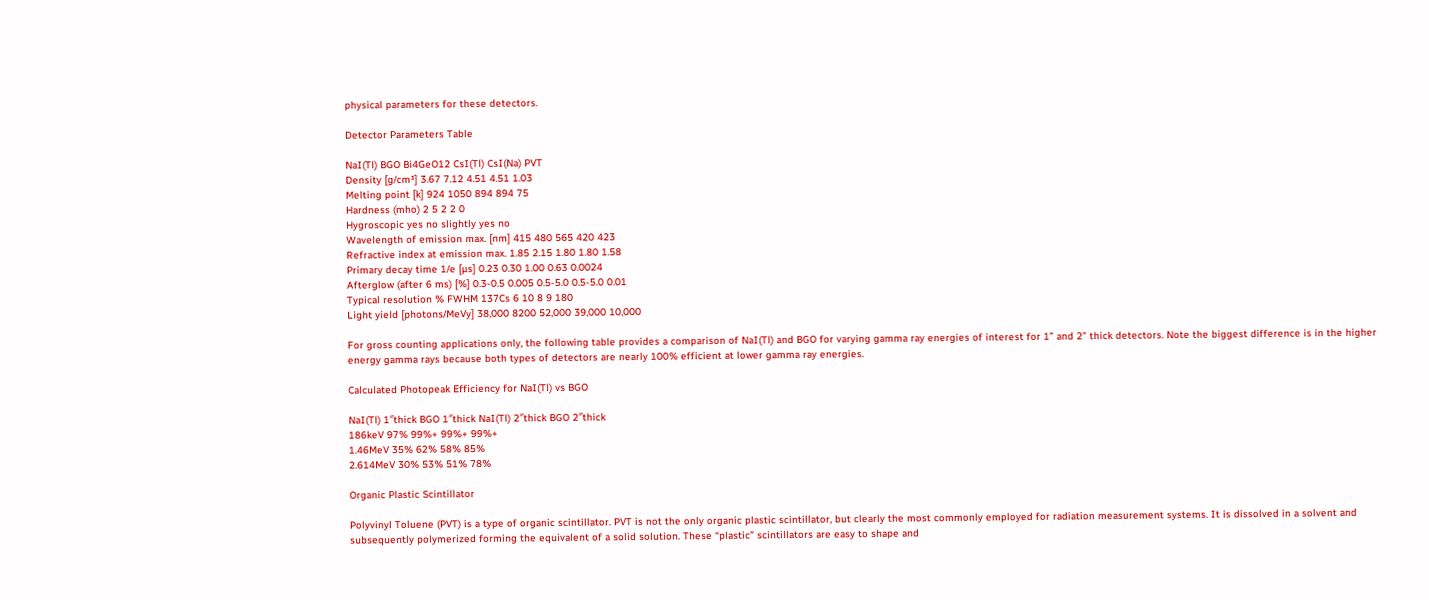physical parameters for these detectors.

Detector Parameters Table

NaI(Tl) BGO Bi4GeO12 CsI(Tl) CsI(Na) PVT
Density [g/cm³] 3.67 7.12 4.51 4.51 1.03
Melting point [k] 924 1050 894 894 75
Hardness (mho) 2 5 2 2 0
Hygroscopic yes no slightly yes no
Wavelength of emission max. [nm] 415 480 565 420 423
Refractive index at emission max. 1.85 2.15 1.80 1.80 1.58
Primary decay time 1/e [µs] 0.23 0.30 1.00 0.63 0.0024
Afterglow (after 6 ms) [%] 0.3-0.5 0.005 0.5-5.0 0.5-5.0 0.01
Typical resolution % FWHM 137Cs 6 10 8 9 180
Light yield [photons/MeVy] 38,000 8200 52,000 39,000 10,000

For gross counting applications only, the following table provides a comparison of NaI(Tl) and BGO for varying gamma ray energies of interest for 1” and 2” thick detectors. Note the biggest difference is in the higher energy gamma rays because both types of detectors are nearly 100% efficient at lower gamma ray energies.

Calculated Photopeak Efficiency for NaI(Tl) vs BGO

NaI(Tl) 1″thick BGO 1″thick NaI(Tl) 2″thick BGO 2″thick
186keV 97% 99%+ 99%+ 99%+
1.46MeV 35% 62% 58% 85%
2.614MeV 30% 53% 51% 78%

Organic Plastic Scintillator

Polyvinyl Toluene (PVT) is a type of organic scintillator. PVT is not the only organic plastic scintillator, but clearly the most commonly employed for radiation measurement systems. It is dissolved in a solvent and subsequently polymerized forming the equivalent of a solid solution. These “plastic” scintillators are easy to shape and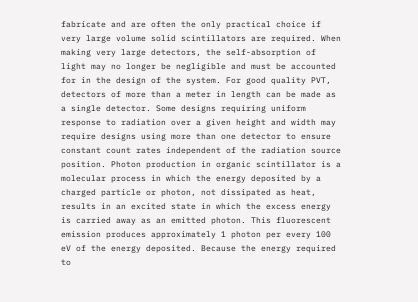fabricate and are often the only practical choice if very large volume solid scintillators are required. When making very large detectors, the self-absorption of light may no longer be negligible and must be accounted for in the design of the system. For good quality PVT, detectors of more than a meter in length can be made as a single detector. Some designs requiring uniform response to radiation over a given height and width may require designs using more than one detector to ensure constant count rates independent of the radiation source position. Photon production in organic scintillator is a molecular process in which the energy deposited by a charged particle or photon, not dissipated as heat, results in an excited state in which the excess energy is carried away as an emitted photon. This fluorescent emission produces approximately 1 photon per every 100 eV of the energy deposited. Because the energy required to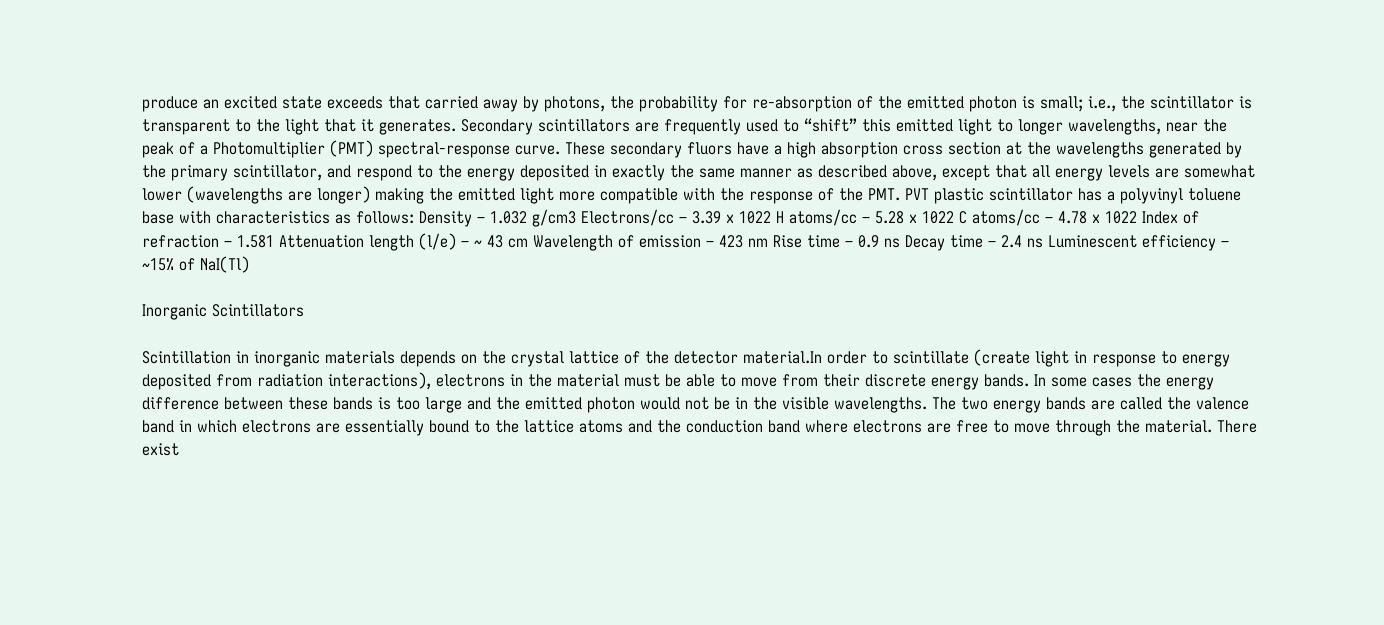produce an excited state exceeds that carried away by photons, the probability for re-absorption of the emitted photon is small; i.e., the scintillator is transparent to the light that it generates. Secondary scintillators are frequently used to “shift” this emitted light to longer wavelengths, near the peak of a Photomultiplier (PMT) spectral-response curve. These secondary fluors have a high absorption cross section at the wavelengths generated by the primary scintillator, and respond to the energy deposited in exactly the same manner as described above, except that all energy levels are somewhat lower (wavelengths are longer) making the emitted light more compatible with the response of the PMT. PVT plastic scintillator has a polyvinyl toluene base with characteristics as follows: Density – 1.032 g/cm3 Electrons/cc – 3.39 x 1022 H atoms/cc – 5.28 x 1022 C atoms/cc – 4.78 x 1022 Index of refraction – 1.581 Attenuation length (l/e) – ~ 43 cm Wavelength of emission – 423 nm Rise time – 0.9 ns Decay time – 2.4 ns Luminescent efficiency – ~15% of NaI(Tl)

Inorganic Scintillators

Scintillation in inorganic materials depends on the crystal lattice of the detector material.In order to scintillate (create light in response to energy deposited from radiation interactions), electrons in the material must be able to move from their discrete energy bands. In some cases the energy difference between these bands is too large and the emitted photon would not be in the visible wavelengths. The two energy bands are called the valence band in which electrons are essentially bound to the lattice atoms and the conduction band where electrons are free to move through the material. There exist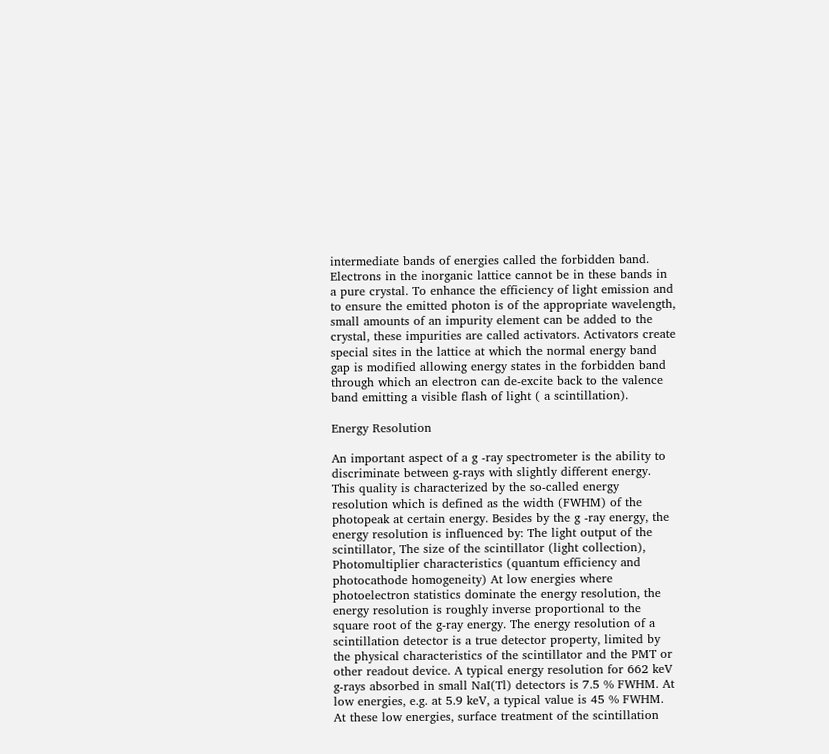intermediate bands of energies called the forbidden band. Electrons in the inorganic lattice cannot be in these bands in a pure crystal. To enhance the efficiency of light emission and to ensure the emitted photon is of the appropriate wavelength, small amounts of an impurity element can be added to the crystal, these impurities are called activators. Activators create special sites in the lattice at which the normal energy band gap is modified allowing energy states in the forbidden band through which an electron can de-excite back to the valence band emitting a visible flash of light ( a scintillation).

Energy Resolution

An important aspect of a g -ray spectrometer is the ability to discriminate between g-rays with slightly different energy. This quality is characterized by the so-called energy resolution which is defined as the width (FWHM) of the photopeak at certain energy. Besides by the g -ray energy, the energy resolution is influenced by: The light output of the scintillator, The size of the scintillator (light collection), Photomultiplier characteristics (quantum efficiency and photocathode homogeneity) At low energies where photoelectron statistics dominate the energy resolution, the energy resolution is roughly inverse proportional to the square root of the g-ray energy. The energy resolution of a scintillation detector is a true detector property, limited by the physical characteristics of the scintillator and the PMT or other readout device. A typical energy resolution for 662 keV g-rays absorbed in small NaI(Tl) detectors is 7.5 % FWHM. At low energies, e.g. at 5.9 keV, a typical value is 45 % FWHM. At these low energies, surface treatment of the scintillation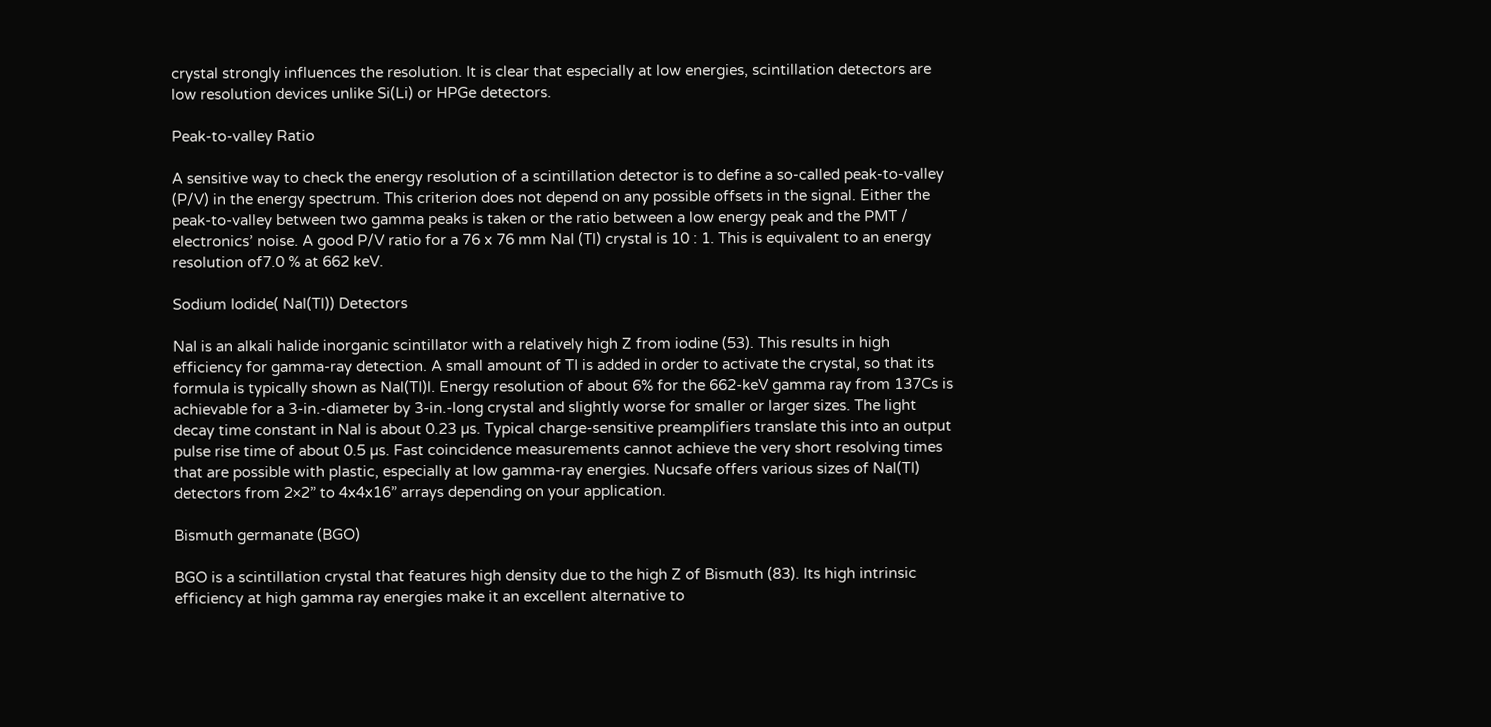crystal strongly influences the resolution. It is clear that especially at low energies, scintillation detectors are low resolution devices unlike Si(Li) or HPGe detectors.

Peak-to-valley Ratio

A sensitive way to check the energy resolution of a scintillation detector is to define a so-called peak-to-valley (P/V) in the energy spectrum. This criterion does not depend on any possible offsets in the signal. Either the peak-to-valley between two gamma peaks is taken or the ratio between a low energy peak and the PMT / electronics’ noise. A good P/V ratio for a 76 x 76 mm NaI (Tl) crystal is 10 : 1. This is equivalent to an energy resolution of7.0 % at 662 keV.

Sodium Iodide( Nal(Tl)) Detectors

NaI is an alkali halide inorganic scintillator with a relatively high Z from iodine (53). This results in high efficiency for gamma-ray detection. A small amount of TI is added in order to activate the crystal, so that its formula is typically shown as Nal(TI)l. Energy resolution of about 6% for the 662-keV gamma ray from 137Cs is achievable for a 3-in.-diameter by 3-in.-long crystal and slightly worse for smaller or larger sizes. The light decay time constant in Nal is about 0.23 µs. Typical charge-sensitive preamplifiers translate this into an output pulse rise time of about 0.5 µs. Fast coincidence measurements cannot achieve the very short resolving times that are possible with plastic, especially at low gamma-ray energies. Nucsafe offers various sizes of Nal(TI) detectors from 2×2” to 4x4x16” arrays depending on your application.

Bismuth germanate (BGO)

BGO is a scintillation crystal that features high density due to the high Z of Bismuth (83). Its high intrinsic efficiency at high gamma ray energies make it an excellent alternative to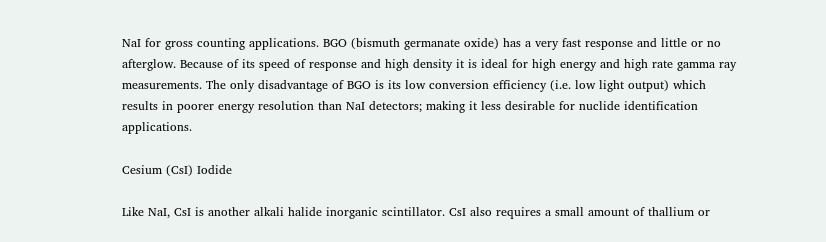NaI for gross counting applications. BGO (bismuth germanate oxide) has a very fast response and little or no afterglow. Because of its speed of response and high density it is ideal for high energy and high rate gamma ray measurements. The only disadvantage of BGO is its low conversion efficiency (i.e. low light output) which results in poorer energy resolution than NaI detectors; making it less desirable for nuclide identification applications.

Cesium (CsI) Iodide

Like NaI, CsI is another alkali halide inorganic scintillator. CsI also requires a small amount of thallium or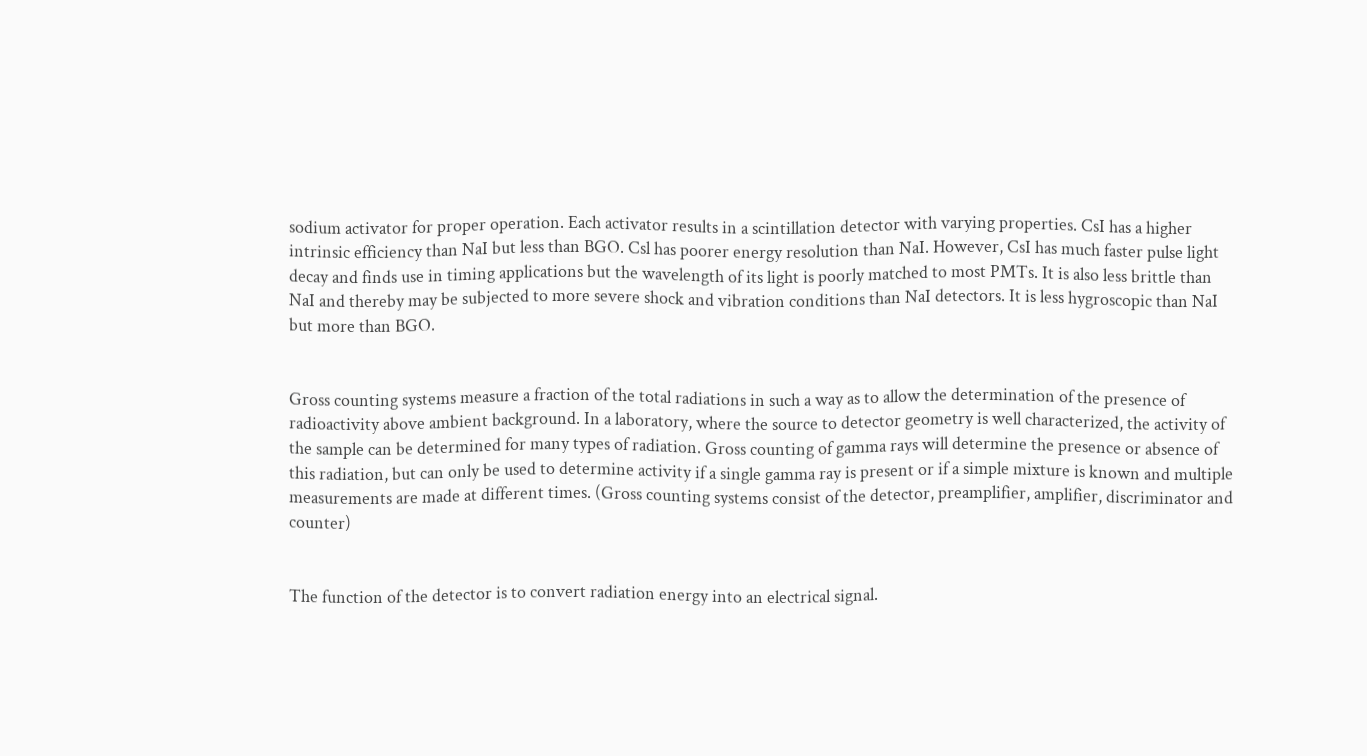sodium activator for proper operation. Each activator results in a scintillation detector with varying properties. CsI has a higher intrinsic efficiency than NaI but less than BGO. Csl has poorer energy resolution than NaI. However, CsI has much faster pulse light decay and finds use in timing applications but the wavelength of its light is poorly matched to most PMTs. It is also less brittle than NaI and thereby may be subjected to more severe shock and vibration conditions than NaI detectors. It is less hygroscopic than NaI but more than BGO.


Gross counting systems measure a fraction of the total radiations in such a way as to allow the determination of the presence of radioactivity above ambient background. In a laboratory, where the source to detector geometry is well characterized, the activity of the sample can be determined for many types of radiation. Gross counting of gamma rays will determine the presence or absence of this radiation, but can only be used to determine activity if a single gamma ray is present or if a simple mixture is known and multiple measurements are made at different times. (Gross counting systems consist of the detector, preamplifier, amplifier, discriminator and counter)


The function of the detector is to convert radiation energy into an electrical signal.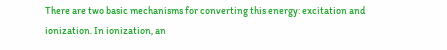There are two basic mechanisms for converting this energy: excitation and ionization. In ionization, an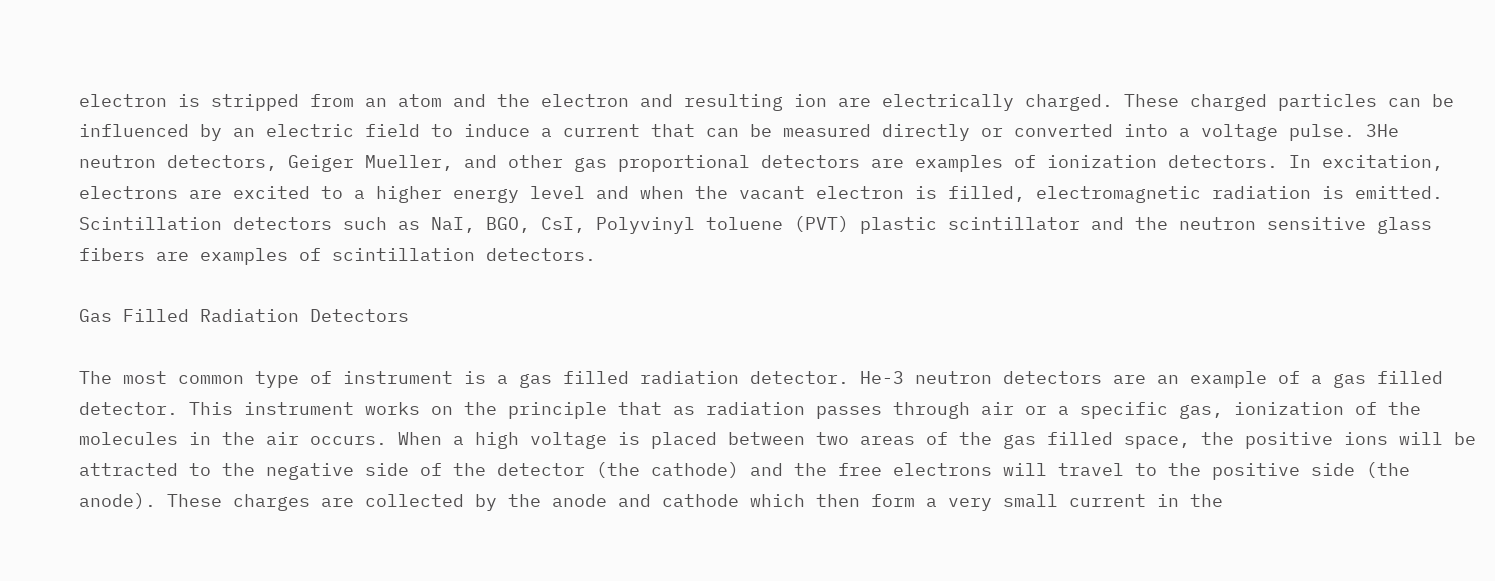electron is stripped from an atom and the electron and resulting ion are electrically charged. These charged particles can be influenced by an electric field to induce a current that can be measured directly or converted into a voltage pulse. 3He neutron detectors, Geiger Mueller, and other gas proportional detectors are examples of ionization detectors. In excitation, electrons are excited to a higher energy level and when the vacant electron is filled, electromagnetic radiation is emitted. Scintillation detectors such as NaI, BGO, CsI, Polyvinyl toluene (PVT) plastic scintillator and the neutron sensitive glass fibers are examples of scintillation detectors.

Gas Filled Radiation Detectors

The most common type of instrument is a gas filled radiation detector. He-3 neutron detectors are an example of a gas filled detector. This instrument works on the principle that as radiation passes through air or a specific gas, ionization of the molecules in the air occurs. When a high voltage is placed between two areas of the gas filled space, the positive ions will be attracted to the negative side of the detector (the cathode) and the free electrons will travel to the positive side (the anode). These charges are collected by the anode and cathode which then form a very small current in the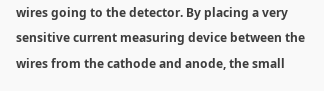wires going to the detector. By placing a very sensitive current measuring device between the wires from the cathode and anode, the small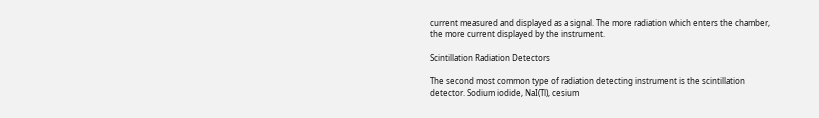current measured and displayed as a signal. The more radiation which enters the chamber, the more current displayed by the instrument.

Scintillation Radiation Detectors

The second most common type of radiation detecting instrument is the scintillation detector. Sodium iodide, NaI(Tl), cesium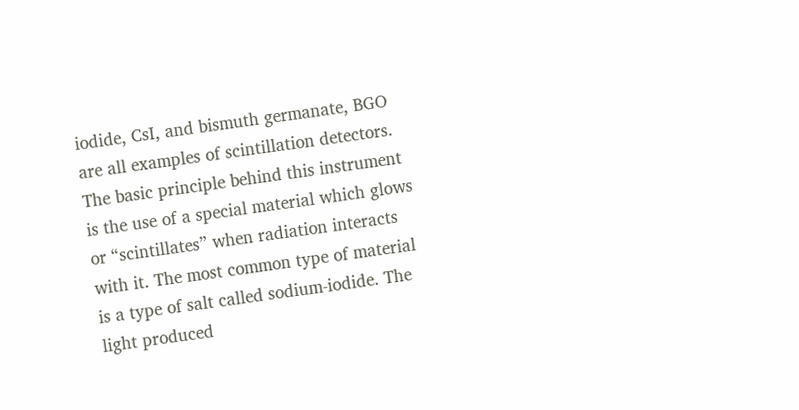iodide, CsI, and bismuth germanate, BGO are all examples of scintillation detectors. The basic principle behind this instrument is the use of a special material which glows or “scintillates” when radiation interacts with it. The most common type of material is a type of salt called sodium-iodide. The light produced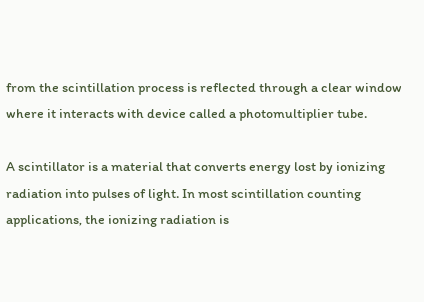from the scintillation process is reflected through a clear window where it interacts with device called a photomultiplier tube.

A scintillator is a material that converts energy lost by ionizing radiation into pulses of light. In most scintillation counting applications, the ionizing radiation is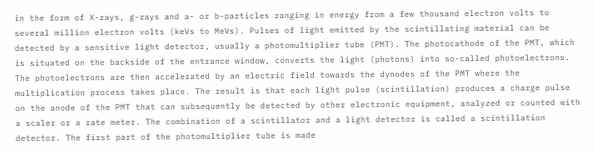in the form of X-rays, g-rays and a- or b-particles ranging in energy from a few thousand electron volts to several million electron volts (keVs to MeVs). Pulses of light emitted by the scintillating material can be detected by a sensitive light detector, usually a photomultiplier tube (PMT). The photocathode of the PMT, which is situated on the backside of the entrance window, converts the light (photons) into so-called photoelectrons. The photoelectrons are then accelerated by an electric field towards the dynodes of the PMT where the multiplication process takes place. The result is that each light pulse (scintillation) produces a charge pulse on the anode of the PMT that can subsequently be detected by other electronic equipment, analyzed or counted with a scaler or a rate meter. The combination of a scintillator and a light detector is called a scintillation detector. The first part of the photomultiplier tube is made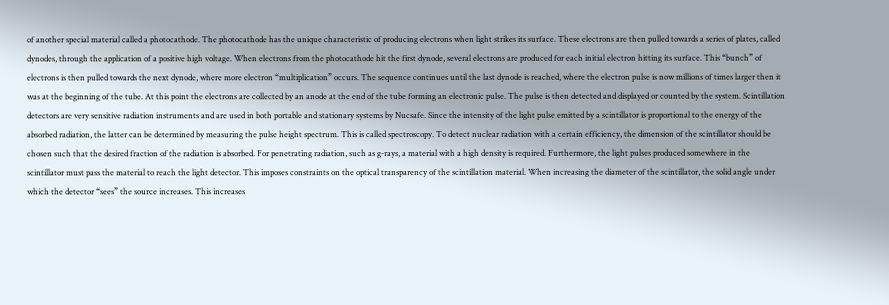of another special material called a photocathode. The photocathode has the unique characteristic of producing electrons when light strikes its surface. These electrons are then pulled towards a series of plates, called dynodes, through the application of a positive high voltage. When electrons from the photocathode hit the first dynode, several electrons are produced for each initial electron hitting its surface. This “bunch” of electrons is then pulled towards the next dynode, where more electron “multiplication” occurs. The sequence continues until the last dynode is reached, where the electron pulse is now millions of times larger then it was at the beginning of the tube. At this point the electrons are collected by an anode at the end of the tube forming an electronic pulse. The pulse is then detected and displayed or counted by the system. Scintillation detectors are very sensitive radiation instruments and are used in both portable and stationary systems by Nucsafe. Since the intensity of the light pulse emitted by a scintillator is proportional to the energy of the absorbed radiation, the latter can be determined by measuring the pulse height spectrum. This is called spectroscopy. To detect nuclear radiation with a certain efficiency, the dimension of the scintillator should be chosen such that the desired fraction of the radiation is absorbed. For penetrating radiation, such as g-rays, a material with a high density is required. Furthermore, the light pulses produced somewhere in the scintillator must pass the material to reach the light detector. This imposes constraints on the optical transparency of the scintillation material. When increasing the diameter of the scintillator, the solid angle under which the detector “sees” the source increases. This increases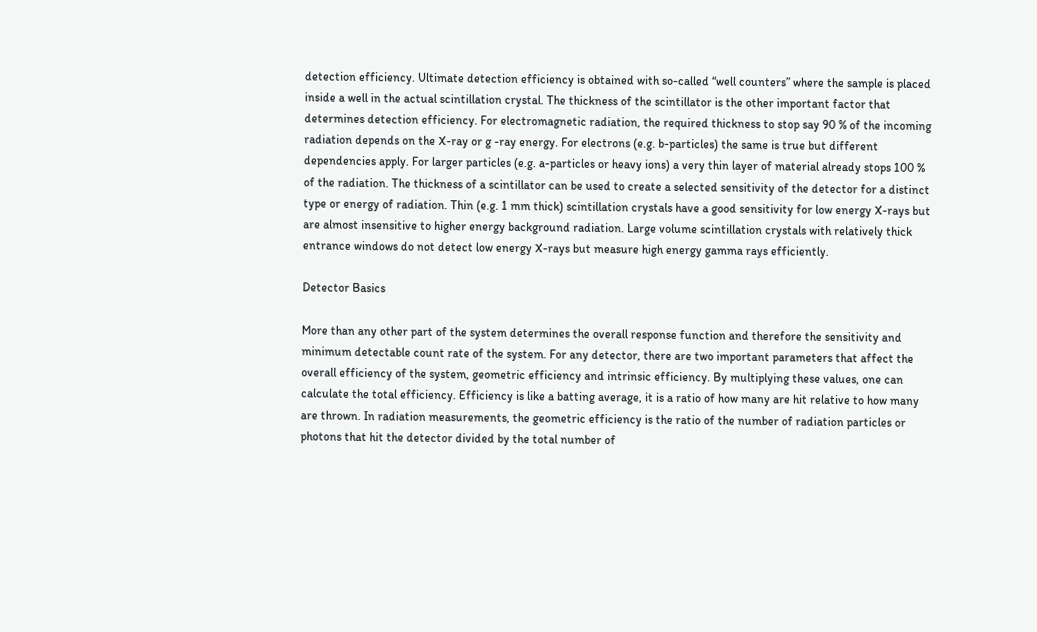detection efficiency. Ultimate detection efficiency is obtained with so-called “well counters” where the sample is placed inside a well in the actual scintillation crystal. The thickness of the scintillator is the other important factor that determines detection efficiency. For electromagnetic radiation, the required thickness to stop say 90 % of the incoming radiation depends on the X-ray or g -ray energy. For electrons (e.g. b-particles) the same is true but different dependencies apply. For larger particles (e.g. a-particles or heavy ions) a very thin layer of material already stops 100 % of the radiation. The thickness of a scintillator can be used to create a selected sensitivity of the detector for a distinct type or energy of radiation. Thin (e.g. 1 mm thick) scintillation crystals have a good sensitivity for low energy X-rays but are almost insensitive to higher energy background radiation. Large volume scintillation crystals with relatively thick entrance windows do not detect low energy X-rays but measure high energy gamma rays efficiently.

Detector Basics

More than any other part of the system determines the overall response function and therefore the sensitivity and minimum detectable count rate of the system. For any detector, there are two important parameters that affect the overall efficiency of the system, geometric efficiency and intrinsic efficiency. By multiplying these values, one can calculate the total efficiency. Efficiency is like a batting average, it is a ratio of how many are hit relative to how many are thrown. In radiation measurements, the geometric efficiency is the ratio of the number of radiation particles or photons that hit the detector divided by the total number of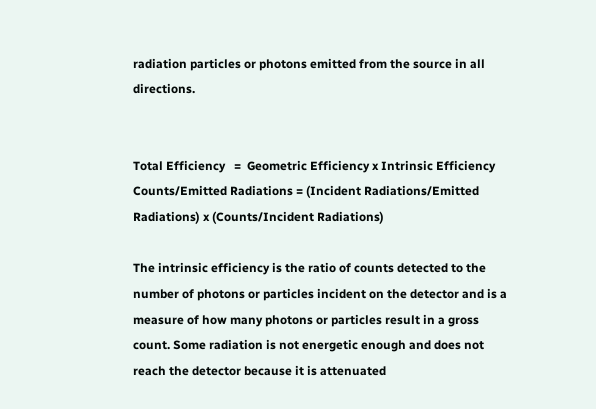radiation particles or photons emitted from the source in all directions.


Total Efficiency   =  Geometric Efficiency x Intrinsic Efficiency Counts/Emitted Radiations = (Incident Radiations/Emitted Radiations) x (Counts/Incident Radiations)

The intrinsic efficiency is the ratio of counts detected to the number of photons or particles incident on the detector and is a measure of how many photons or particles result in a gross count. Some radiation is not energetic enough and does not reach the detector because it is attenuated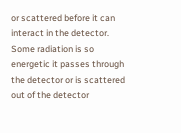or scattered before it can interact in the detector. Some radiation is so energetic it passes through the detector or is scattered out of the detector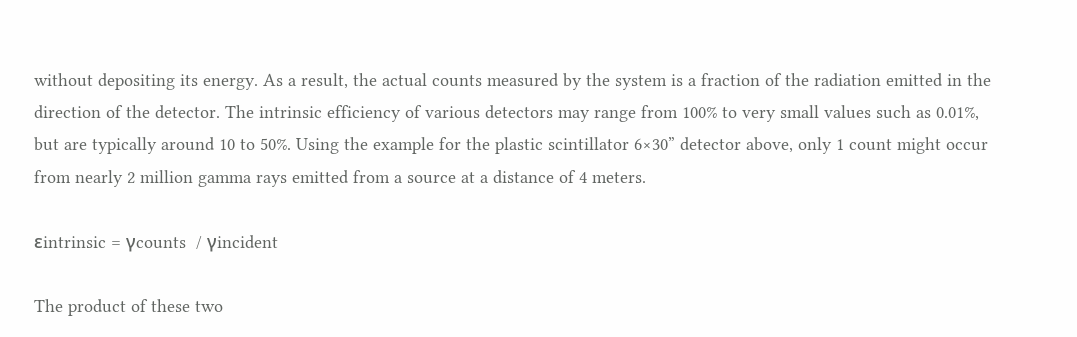without depositing its energy. As a result, the actual counts measured by the system is a fraction of the radiation emitted in the direction of the detector. The intrinsic efficiency of various detectors may range from 100% to very small values such as 0.01%, but are typically around 10 to 50%. Using the example for the plastic scintillator 6×30” detector above, only 1 count might occur from nearly 2 million gamma rays emitted from a source at a distance of 4 meters.

εintrinsic = γcounts  / γincident

The product of these two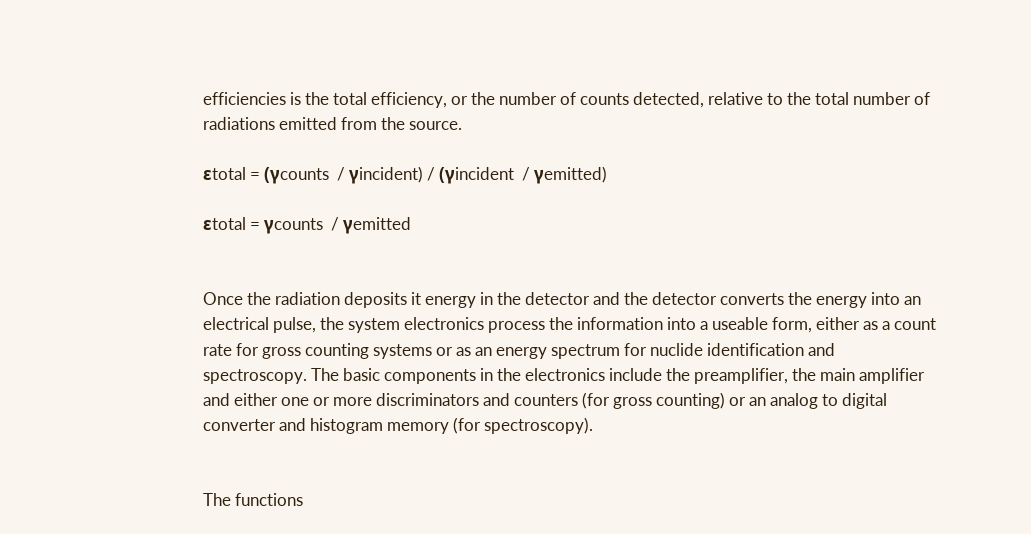efficiencies is the total efficiency, or the number of counts detected, relative to the total number of radiations emitted from the source.

εtotal = (γcounts  / γincident) / (γincident  / γemitted)

εtotal = γcounts  / γemitted


Once the radiation deposits it energy in the detector and the detector converts the energy into an electrical pulse, the system electronics process the information into a useable form, either as a count rate for gross counting systems or as an energy spectrum for nuclide identification and spectroscopy. The basic components in the electronics include the preamplifier, the main amplifier and either one or more discriminators and counters (for gross counting) or an analog to digital converter and histogram memory (for spectroscopy).


The functions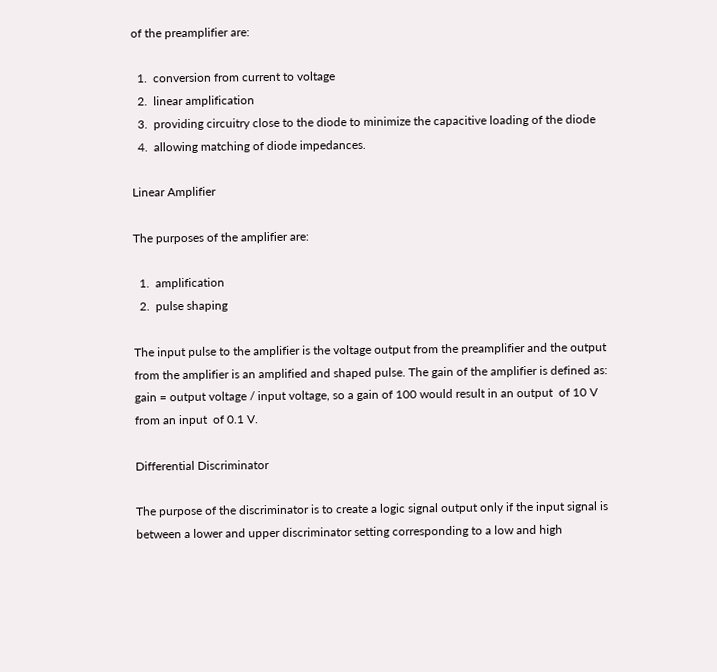of the preamplifier are:

  1.  conversion from current to voltage
  2.  linear amplification
  3.  providing circuitry close to the diode to minimize the capacitive loading of the diode
  4.  allowing matching of diode impedances.

Linear Amplifier

The purposes of the amplifier are:

  1.  amplification
  2.  pulse shaping

The input pulse to the amplifier is the voltage output from the preamplifier and the output from the amplifier is an amplified and shaped pulse. The gain of the amplifier is defined as: gain = output voltage / input voltage, so a gain of 100 would result in an output  of 10 V from an input  of 0.1 V.

Differential Discriminator

The purpose of the discriminator is to create a logic signal output only if the input signal is between a lower and upper discriminator setting corresponding to a low and high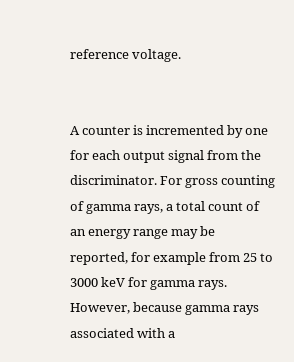reference voltage.


A counter is incremented by one for each output signal from the discriminator. For gross counting of gamma rays, a total count of an energy range may be reported, for example from 25 to 3000 keV for gamma rays. However, because gamma rays associated with a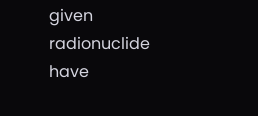given radionuclide have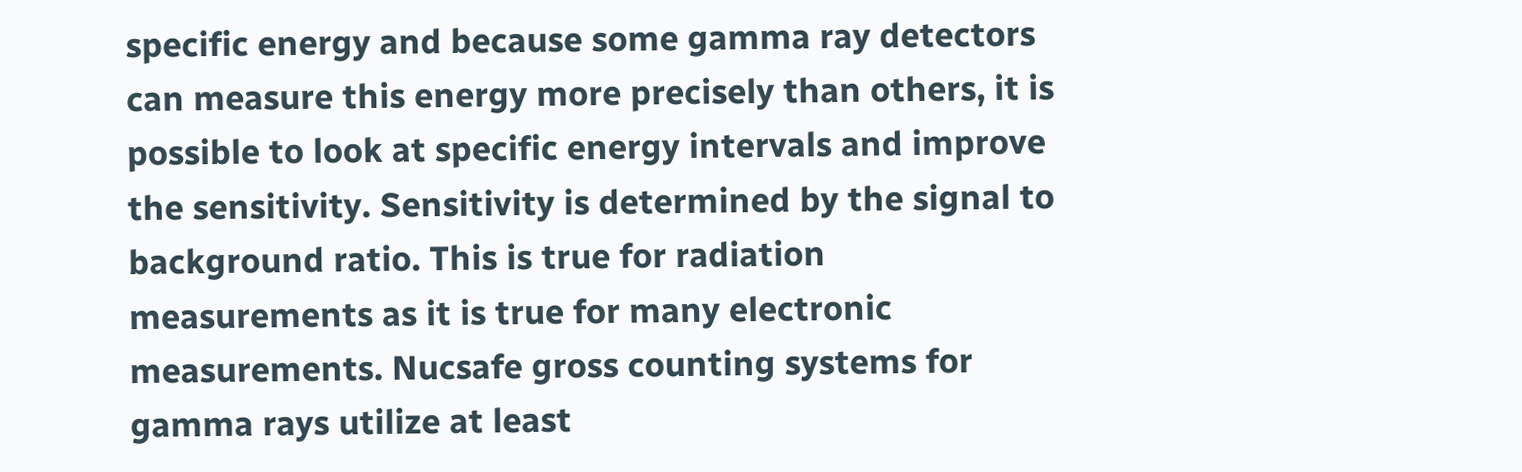specific energy and because some gamma ray detectors can measure this energy more precisely than others, it is possible to look at specific energy intervals and improve the sensitivity. Sensitivity is determined by the signal to background ratio. This is true for radiation measurements as it is true for many electronic measurements. Nucsafe gross counting systems for gamma rays utilize at least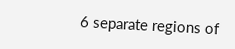6 separate regions of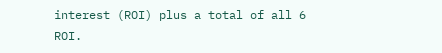interest (ROI) plus a total of all 6 ROI.